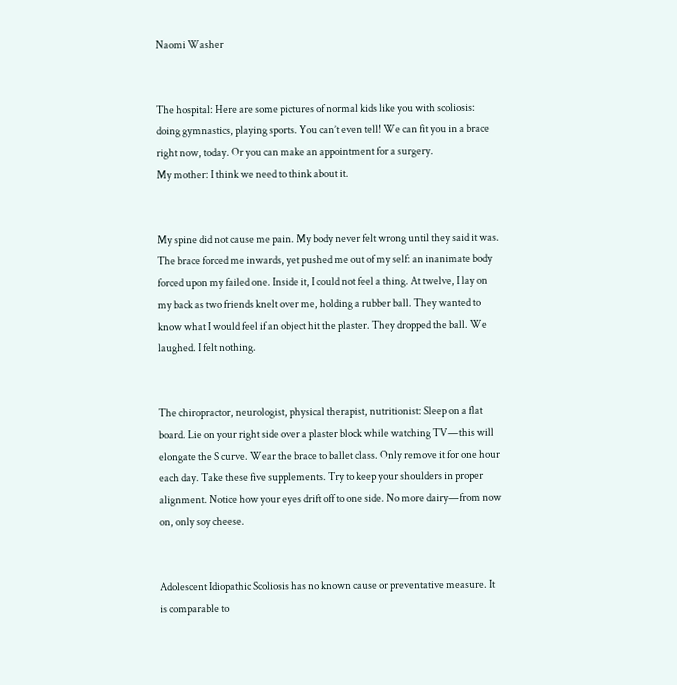Naomi Washer


The hospital: Here are some pictures of normal kids like you with scoliosis: doing gymnastics, playing sports. You can’t even tell! We can fit you in a brace right now, today. Or you can make an appointment for a surgery.
My mother: I think we need to think about it.


My spine did not cause me pain. My body never felt wrong until they said it was. The brace forced me inwards, yet pushed me out of my self: an inanimate body forced upon my failed one. Inside it, I could not feel a thing. At twelve, I lay on my back as two friends knelt over me, holding a rubber ball. They wanted to know what I would feel if an object hit the plaster. They dropped the ball. We laughed. I felt nothing.


The chiropractor, neurologist, physical therapist, nutritionist: Sleep on a flat board. Lie on your right side over a plaster block while watching TV—this will elongate the S curve. Wear the brace to ballet class. Only remove it for one hour each day. Take these five supplements. Try to keep your shoulders in proper alignment. Notice how your eyes drift off to one side. No more dairy—from now on, only soy cheese.


Adolescent Idiopathic Scoliosis has no known cause or preventative measure. It is comparable to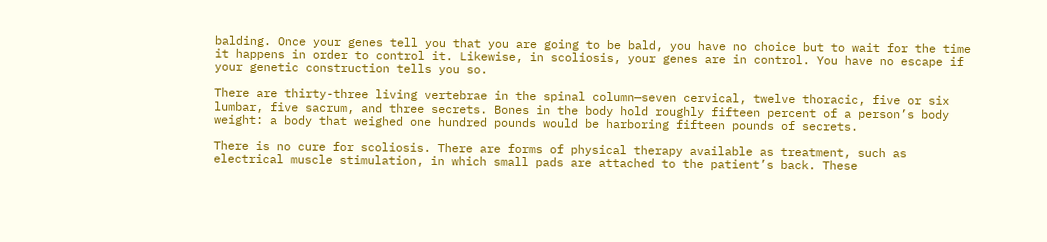balding. Once your genes tell you that you are going to be bald, you have no choice but to wait for the time it happens in order to control it. Likewise, in scoliosis, your genes are in control. You have no escape if your genetic construction tells you so.

There are thirty-three living vertebrae in the spinal column—seven cervical, twelve thoracic, five or six lumbar, five sacrum, and three secrets. Bones in the body hold roughly fifteen percent of a person’s body weight: a body that weighed one hundred pounds would be harboring fifteen pounds of secrets.

There is no cure for scoliosis. There are forms of physical therapy available as treatment, such as electrical muscle stimulation, in which small pads are attached to the patient’s back. These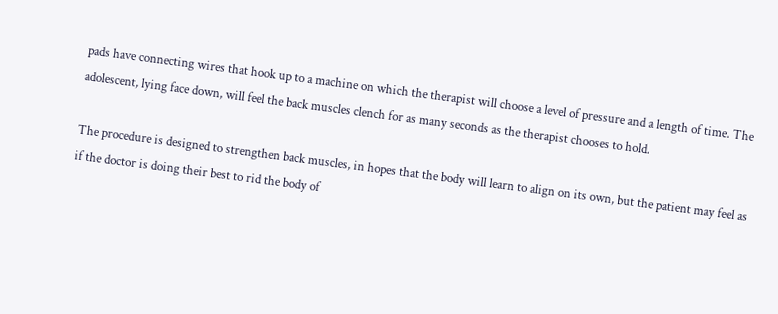pads have connecting wires that hook up to a machine on which the therapist will choose a level of pressure and a length of time. The adolescent, lying face down, will feel the back muscles clench for as many seconds as the therapist chooses to hold.

The procedure is designed to strengthen back muscles, in hopes that the body will learn to align on its own, but the patient may feel as if the doctor is doing their best to rid the body of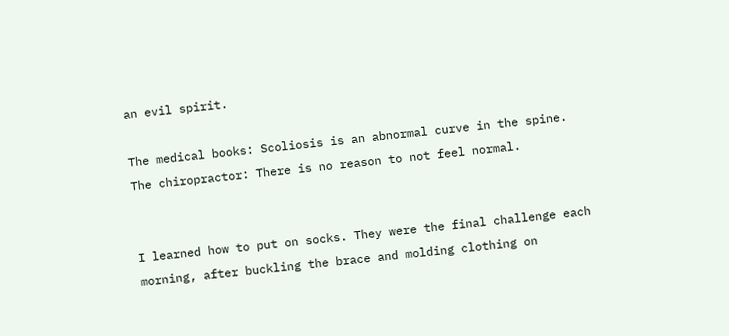an evil spirit.

The medical books: Scoliosis is an abnormal curve in the spine.
The chiropractor: There is no reason to not feel normal.


I learned how to put on socks. They were the final challenge each morning, after buckling the brace and molding clothing on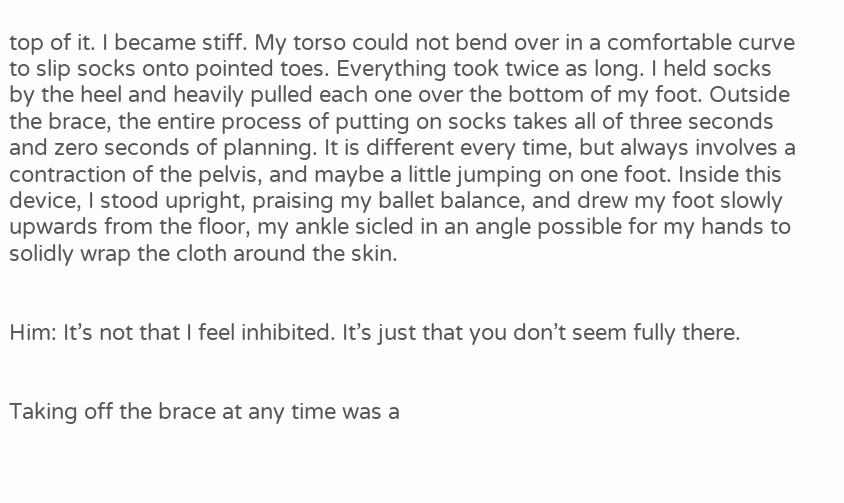top of it. I became stiff. My torso could not bend over in a comfortable curve to slip socks onto pointed toes. Everything took twice as long. I held socks by the heel and heavily pulled each one over the bottom of my foot. Outside the brace, the entire process of putting on socks takes all of three seconds and zero seconds of planning. It is different every time, but always involves a contraction of the pelvis, and maybe a little jumping on one foot. Inside this device, I stood upright, praising my ballet balance, and drew my foot slowly upwards from the floor, my ankle sicled in an angle possible for my hands to solidly wrap the cloth around the skin.


Him: It’s not that I feel inhibited. It’s just that you don’t seem fully there.


Taking off the brace at any time was a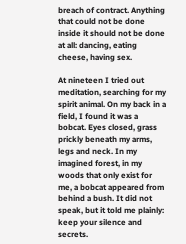breach of contract. Anything that could not be done inside it should not be done at all: dancing, eating cheese, having sex.

At nineteen I tried out meditation, searching for my spirit animal. On my back in a field, I found it was a bobcat. Eyes closed, grass prickly beneath my arms, legs and neck. In my imagined forest, in my woods that only exist for me, a bobcat appeared from behind a bush. It did not speak, but it told me plainly: keep your silence and secrets.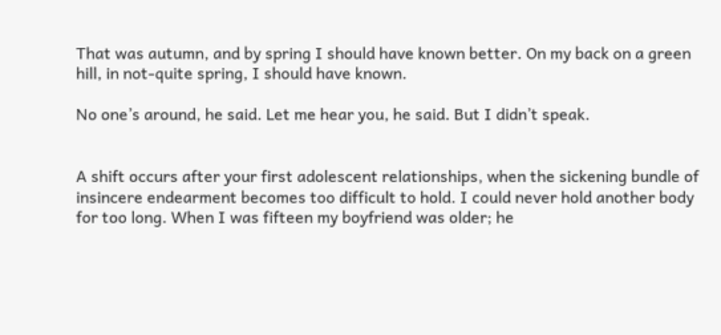That was autumn, and by spring I should have known better. On my back on a green hill, in not-quite spring, I should have known.

No one’s around, he said. Let me hear you, he said. But I didn’t speak.


A shift occurs after your first adolescent relationships, when the sickening bundle of insincere endearment becomes too difficult to hold. I could never hold another body for too long. When I was fifteen my boyfriend was older; he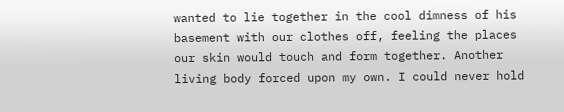wanted to lie together in the cool dimness of his basement with our clothes off, feeling the places our skin would touch and form together. Another living body forced upon my own. I could never hold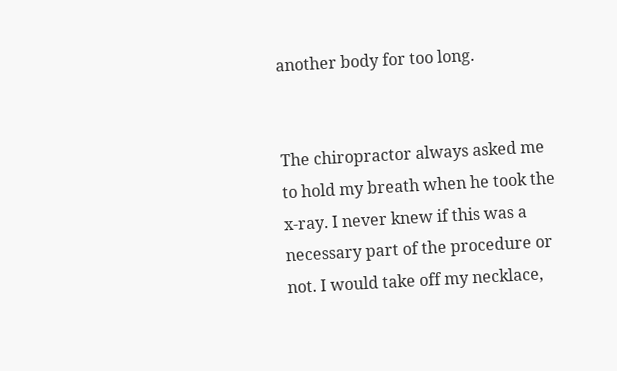another body for too long.


The chiropractor always asked me to hold my breath when he took the x-ray. I never knew if this was a necessary part of the procedure or not. I would take off my necklace,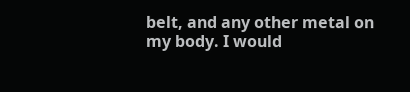belt, and any other metal on my body. I would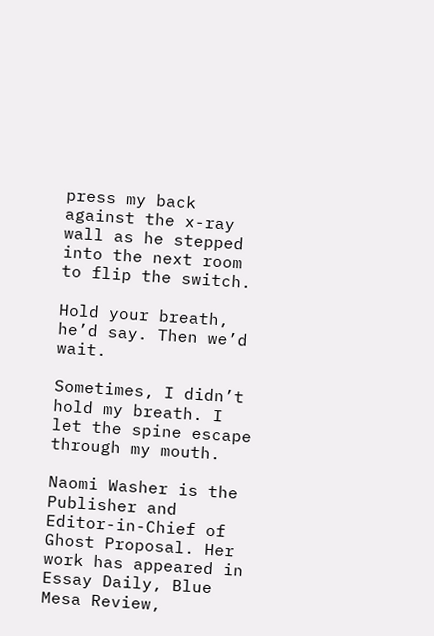press my back against the x-ray wall as he stepped into the next room to flip the switch.

Hold your breath, he’d say. Then we’d wait.

Sometimes, I didn’t hold my breath. I let the spine escape through my mouth.

Naomi Washer is the Publisher and Editor-in-Chief of Ghost Proposal. Her work has appeared in Essay Daily, Blue Mesa Review,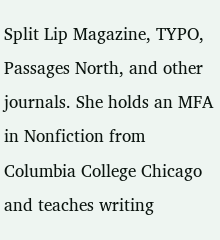Split Lip Magazine, TYPO, Passages North, and other journals. She holds an MFA in Nonfiction from Columbia College Chicago and teaches writing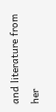and literature from her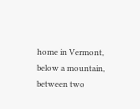home in Vermont, below a mountain, between two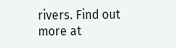rivers. Find out more at